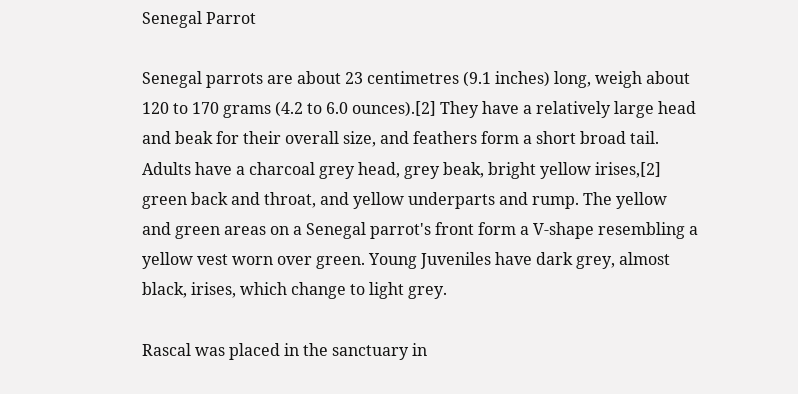Senegal Parrot

Senegal parrots are about 23 centimetres (9.1 inches) long, weigh about 120 to 170 grams (4.2 to 6.0 ounces).[2] They have a relatively large head and beak for their overall size, and feathers form a short broad tail. Adults have a charcoal grey head, grey beak, bright yellow irises,[2] green back and throat, and yellow underparts and rump. The yellow and green areas on a Senegal parrot's front form a V-shape resembling a yellow vest worn over green. Young Juveniles have dark grey, almost black, irises, which change to light grey.

Rascal was placed in the sanctuary in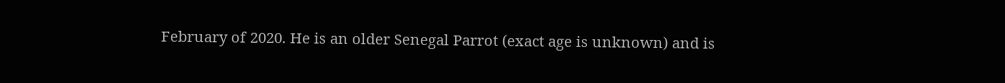February of 2020. He is an older Senegal Parrot (exact age is unknown) and is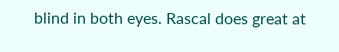blind in both eyes. Rascal does great at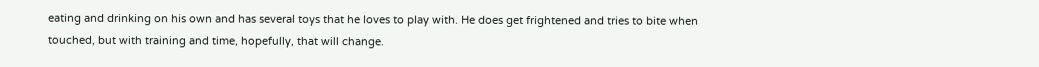eating and drinking on his own and has several toys that he loves to play with. He does get frightened and tries to bite when touched, but with training and time, hopefully, that will change.